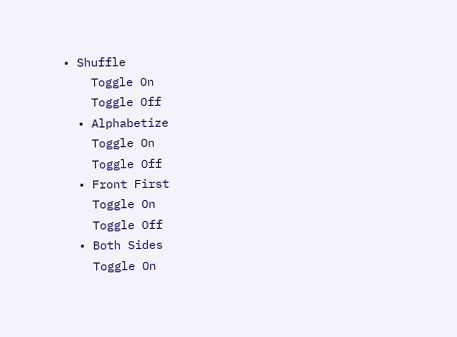• Shuffle
    Toggle On
    Toggle Off
  • Alphabetize
    Toggle On
    Toggle Off
  • Front First
    Toggle On
    Toggle Off
  • Both Sides
    Toggle On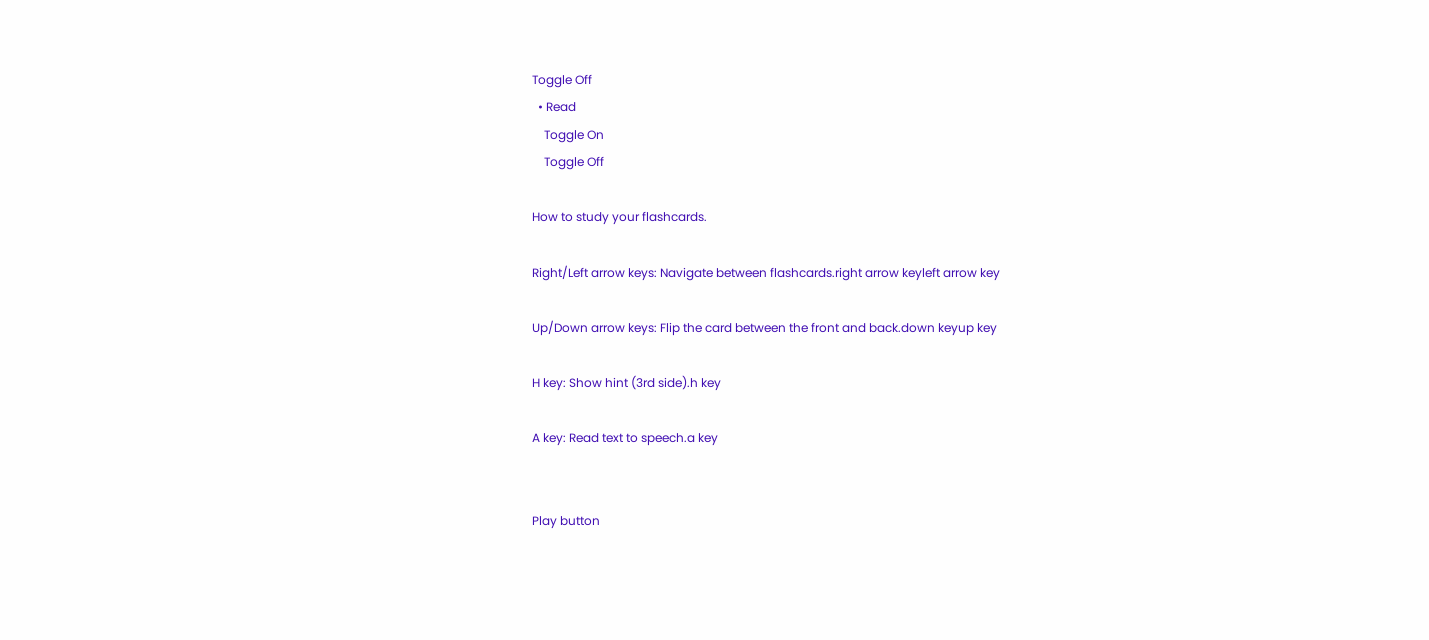Toggle Off
  • Read
    Toggle On
    Toggle Off

How to study your flashcards.

Right/Left arrow keys: Navigate between flashcards.right arrow keyleft arrow key

Up/Down arrow keys: Flip the card between the front and back.down keyup key

H key: Show hint (3rd side).h key

A key: Read text to speech.a key


Play button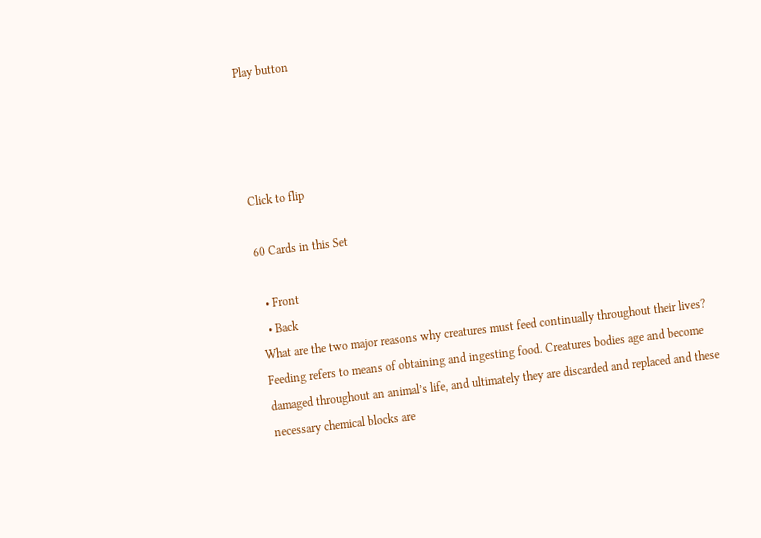Play button




Click to flip

60 Cards in this Set

  • Front
  • Back
What are the two major reasons why creatures must feed continually throughout their lives?
Feeding refers to means of obtaining and ingesting food. Creatures bodies age and become damaged throughout an animal’s life, and ultimately they are discarded and replaced and these necessary chemical blocks are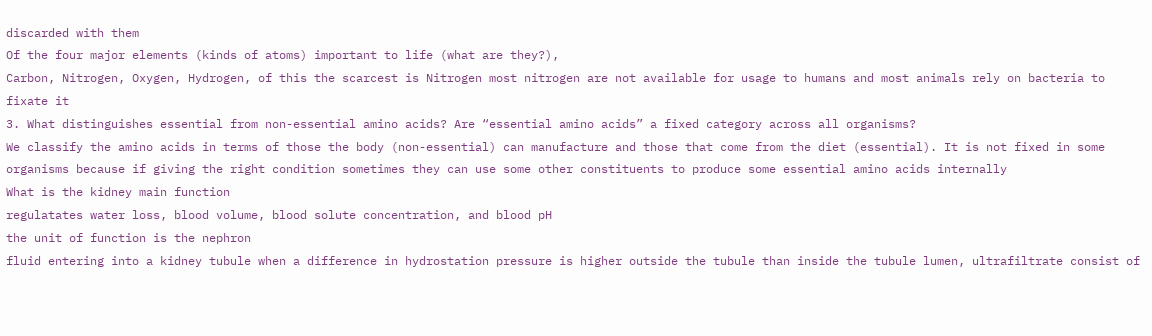discarded with them
Of the four major elements (kinds of atoms) important to life (what are they?),
Carbon, Nitrogen, Oxygen, Hydrogen, of this the scarcest is Nitrogen most nitrogen are not available for usage to humans and most animals rely on bacteria to fixate it
3. What distinguishes essential from non-essential amino acids? Are “essential amino acids” a fixed category across all organisms?
We classify the amino acids in terms of those the body (non-essential) can manufacture and those that come from the diet (essential). It is not fixed in some organisms because if giving the right condition sometimes they can use some other constituents to produce some essential amino acids internally
What is the kidney main function
regulatates water loss, blood volume, blood solute concentration, and blood pH
the unit of function is the nephron
fluid entering into a kidney tubule when a difference in hydrostation pressure is higher outside the tubule than inside the tubule lumen, ultrafiltrate consist of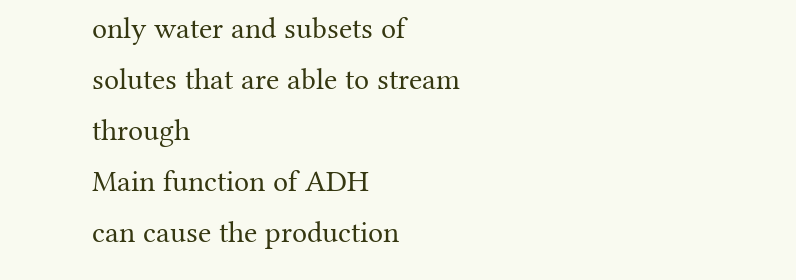only water and subsets of solutes that are able to stream through
Main function of ADH
can cause the production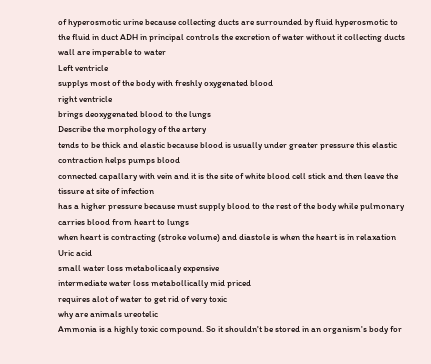of hyperosmotic urine because collecting ducts are surrounded by fluid hyperosmotic to the fluid in duct ADH in principal controls the excretion of water without it collecting ducts wall are imperable to water
Left ventricle
supplys most of the body with freshly oxygenated blood
right ventricle
brings deoxygenated blood to the lungs
Describe the morphology of the artery
tends to be thick and elastic because blood is usually under greater pressure this elastic contraction helps pumps blood
connected capallary with vein and it is the site of white blood cell stick and then leave the tissure at site of infection
has a higher pressure because must supply blood to the rest of the body while pulmonary carries blood from heart to lungs
when heart is contracting (stroke volume) and diastole is when the heart is in relaxation
Uric acid
small water loss metabolicaaly expensive
intermediate water loss metabollically mid priced
requires alot of water to get rid of very toxic
why are animals ureotelic
Ammonia is a highly toxic compound. So it shouldn't be stored in an organism's body for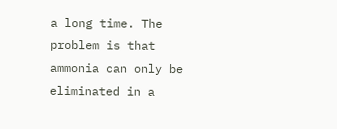a long time. The problem is that ammonia can only be eliminated in a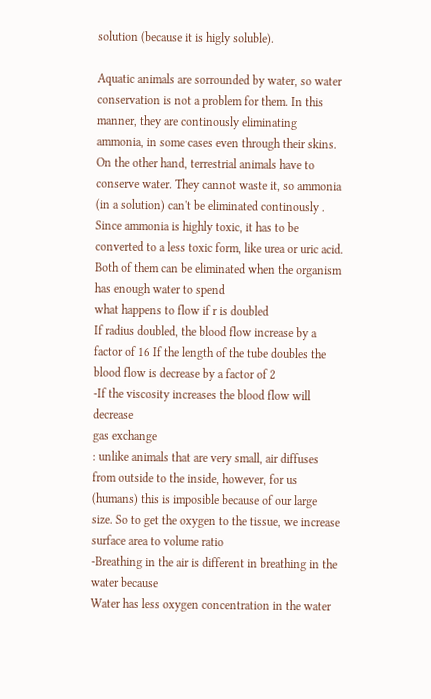solution (because it is higly soluble).

Aquatic animals are sorrounded by water, so water conservation is not a problem for them. In this manner, they are continously eliminating ammonia, in some cases even through their skins. On the other hand, terrestrial animals have to conserve water. They cannot waste it, so ammonia (in a solution) can't be eliminated continously . Since ammonia is highly toxic, it has to be converted to a less toxic form, like urea or uric acid. Both of them can be eliminated when the organism has enough water to spend
what happens to flow if r is doubled
If radius doubled, the blood flow increase by a factor of 16 If the length of the tube doubles the blood flow is decrease by a factor of 2
-If the viscosity increases the blood flow will decrease
gas exchange
: unlike animals that are very small, air diffuses from outside to the inside, however, for us (humans) this is imposible because of our large size. So to get the oxygen to the tissue, we increase surface area to volume ratio
-Breathing in the air is different in breathing in the water because
Water has less oxygen concentration in the water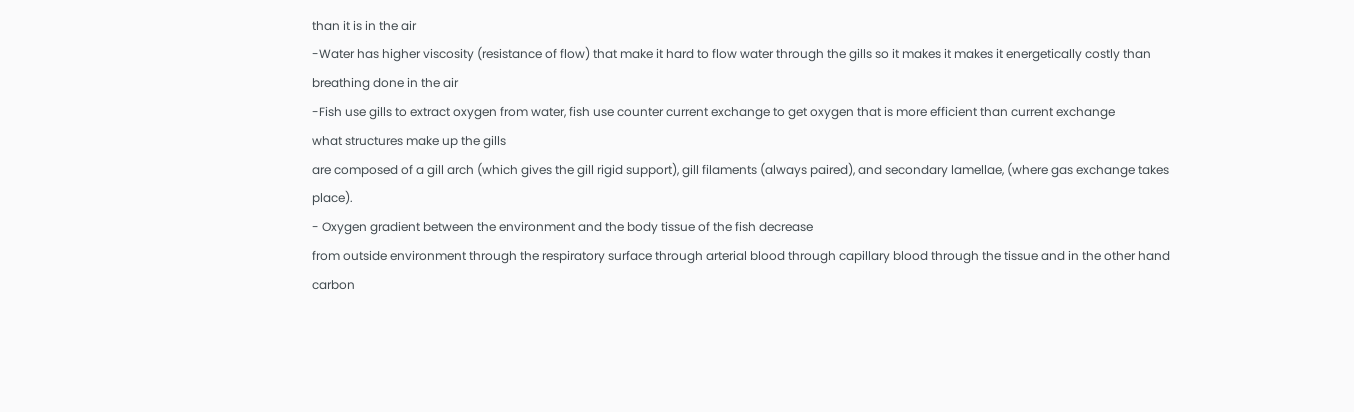than it is in the air
-Water has higher viscosity (resistance of flow) that make it hard to flow water through the gills so it makes it makes it energetically costly than breathing done in the air
-Fish use gills to extract oxygen from water, fish use counter current exchange to get oxygen that is more efficient than current exchange
what structures make up the gills
are composed of a gill arch (which gives the gill rigid support), gill filaments (always paired), and secondary lamellae, (where gas exchange takes place).
- Oxygen gradient between the environment and the body tissue of the fish decrease
from outside environment through the respiratory surface through arterial blood through capillary blood through the tissue and in the other hand carbon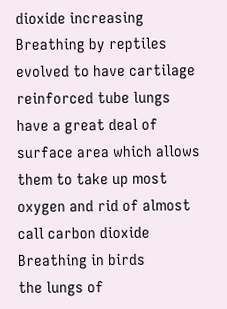dioxide increasing
Breathing by reptiles
evolved to have cartilage reinforced tube lungs have a great deal of surface area which allows them to take up most oxygen and rid of almost call carbon dioxide
Breathing in birds
the lungs of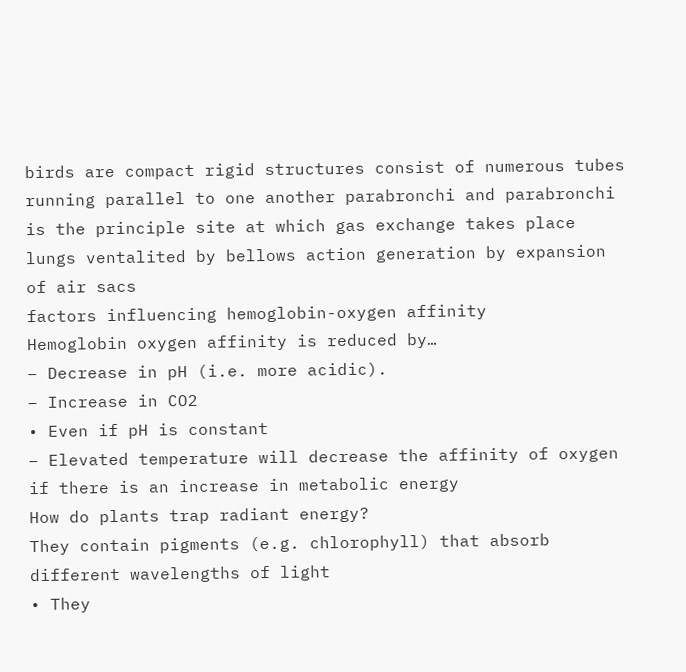birds are compact rigid structures consist of numerous tubes running parallel to one another parabronchi and parabronchi is the principle site at which gas exchange takes place lungs ventalited by bellows action generation by expansion of air sacs
factors influencing hemoglobin-oxygen affinity
Hemoglobin oxygen affinity is reduced by…
– Decrease in pH (i.e. more acidic).
– Increase in CO2
• Even if pH is constant
– Elevated temperature will decrease the affinity of oxygen if there is an increase in metabolic energy
How do plants trap radiant energy?
They contain pigments (e.g. chlorophyll) that absorb different wavelengths of light
• They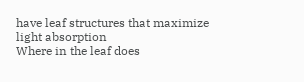have leaf structures that maximize light absorption
Where in the leaf does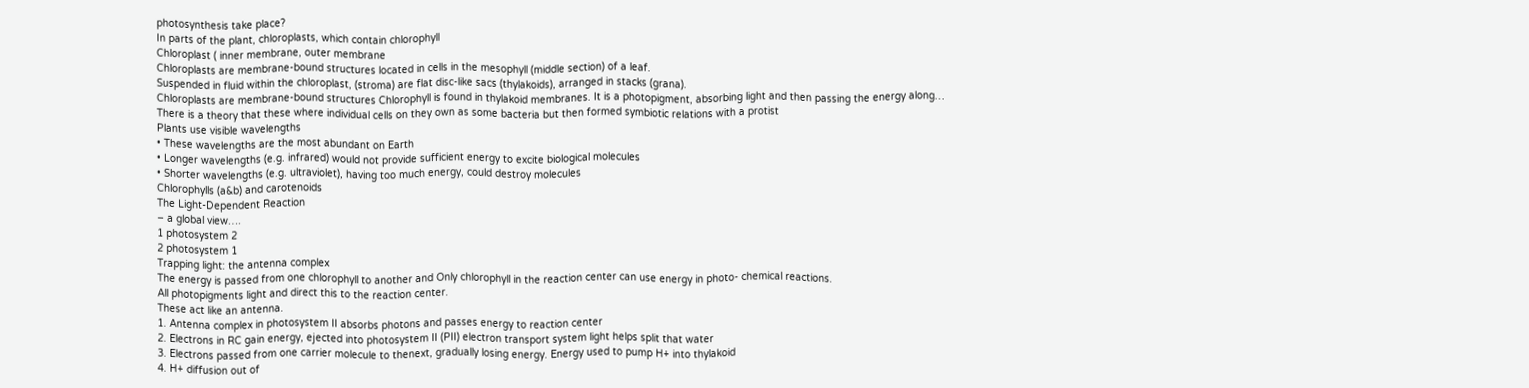photosynthesis take place?
In parts of the plant, chloroplasts, which contain chlorophyll
Chloroplast ( inner membrane, outer membrane
Chloroplasts are membrane-bound structures located in cells in the mesophyll (middle section) of a leaf.
Suspended in fluid within the chloroplast, (stroma) are flat disc-like sacs (thylakoids), arranged in stacks (grana).
Chloroplasts are membrane-bound structures Chlorophyll is found in thylakoid membranes. It is a photopigment, absorbing light and then passing the energy along…
There is a theory that these where individual cells on they own as some bacteria but then formed symbiotic relations with a protist
Plants use visible wavelengths
• These wavelengths are the most abundant on Earth
• Longer wavelengths (e.g. infrared) would not provide sufficient energy to excite biological molecules
• Shorter wavelengths (e.g. ultraviolet), having too much energy, could destroy molecules
Chlorophylls (a&b) and carotenoids
The Light-Dependent Reaction
– a global view….
1 photosystem 2
2 photosystem 1
Trapping light: the antenna complex
The energy is passed from one chlorophyll to another and Only chlorophyll in the reaction center can use energy in photo- chemical reactions.
All photopigments light and direct this to the reaction center.
These act like an antenna.
1. Antenna complex in photosystem II absorbs photons and passes energy to reaction center
2. Electrons in RC gain energy, ejected into photosystem II (PII) electron transport system light helps split that water
3. Electrons passed from one carrier molecule to thenext, gradually losing energy. Energy used to pump H+ into thylakoid
4. H+ diffusion out of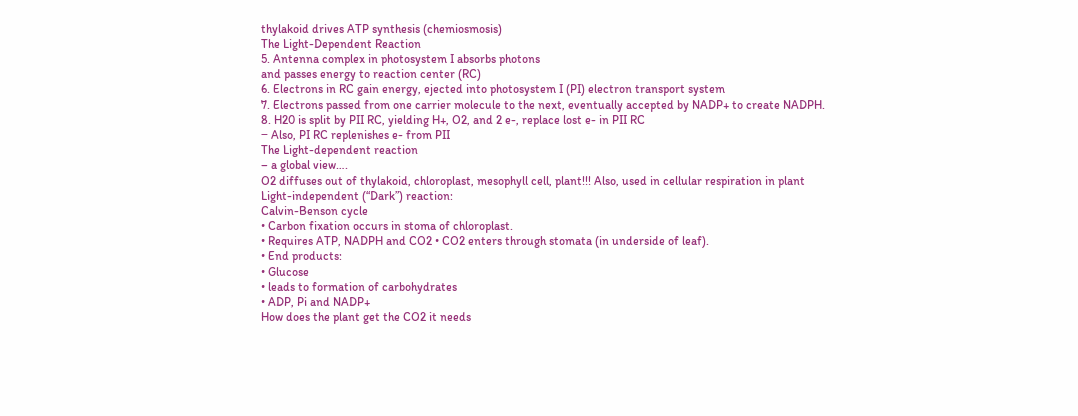thylakoid drives ATP synthesis (chemiosmosis)
The Light-Dependent Reaction
5. Antenna complex in photosystem I absorbs photons
and passes energy to reaction center (RC)
6. Electrons in RC gain energy, ejected into photosystem I (PI) electron transport system
7. Electrons passed from one carrier molecule to the next, eventually accepted by NADP+ to create NADPH.
8. H20 is split by PII RC, yielding H+, O2, and 2 e-, replace lost e- in PII RC
‒ Also, PI RC replenishes e- from PII
The Light-dependent reaction
– a global view….
O2 diffuses out of thylakoid, chloroplast, mesophyll cell, plant!!! Also, used in cellular respiration in plant
Light-independent (“Dark”) reaction:
Calvin-Benson cycle
• Carbon fixation occurs in stoma of chloroplast.
• Requires ATP, NADPH and CO2 • CO2 enters through stomata (in underside of leaf).
• End products:
• Glucose
• leads to formation of carbohydrates
• ADP, Pi and NADP+
How does the plant get the CO2 it needs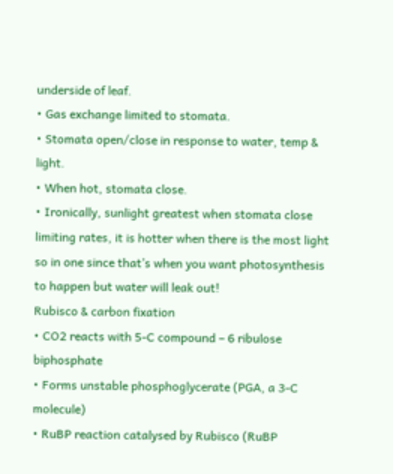underside of leaf.
• Gas exchange limited to stomata.
• Stomata open/close in response to water, temp & light.
• When hot, stomata close.
• Ironically, sunlight greatest when stomata close limiting rates, it is hotter when there is the most light so in one since that’s when you want photosynthesis to happen but water will leak out!
Rubisco & carbon fixation
• CO2 reacts with 5-C compound – 6 ribulose biphosphate
• Forms unstable phosphoglycerate (PGA, a 3-C molecule)
• RuBP reaction catalysed by Rubisco (RuBP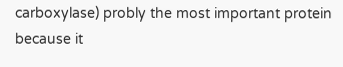carboxylase) probly the most important protein because it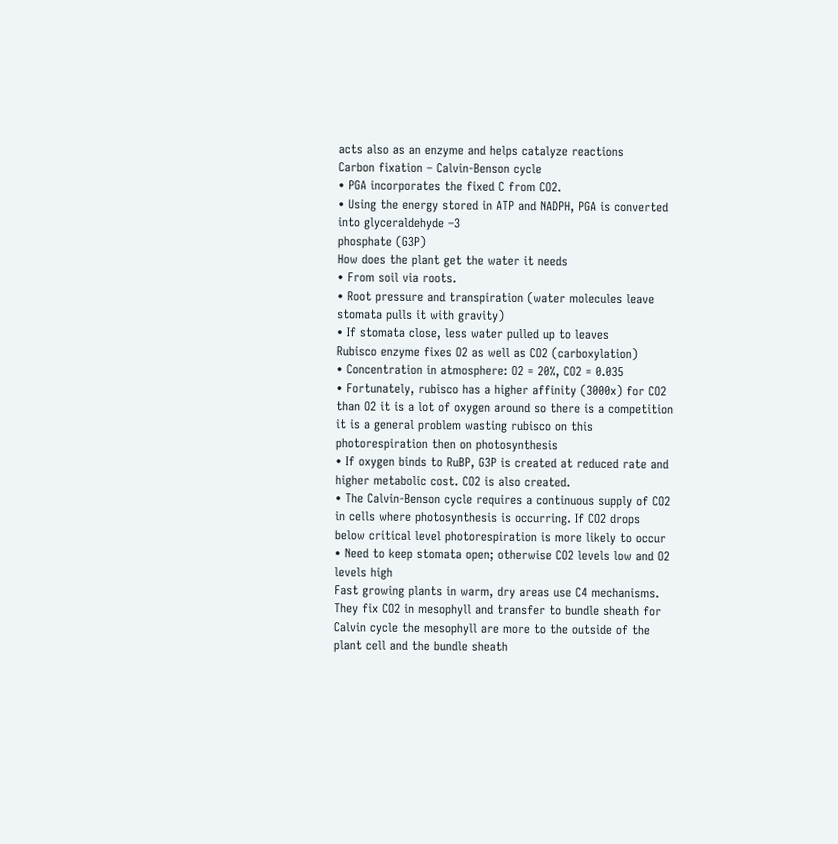acts also as an enzyme and helps catalyze reactions
Carbon fixation – Calvin-Benson cycle
• PGA incorporates the fixed C from CO2.
• Using the energy stored in ATP and NADPH, PGA is converted into glyceraldehyde –3
phosphate (G3P)
How does the plant get the water it needs
• From soil via roots.
• Root pressure and transpiration (water molecules leave stomata pulls it with gravity)
• If stomata close, less water pulled up to leaves
Rubisco enzyme fixes O2 as well as CO2 (carboxylation)
• Concentration in atmosphere: O2 = 20%, CO2 = 0.035
• Fortunately, rubisco has a higher affinity (3000x) for CO2 than O2 it is a lot of oxygen around so there is a competition it is a general problem wasting rubisco on this photorespiration then on photosynthesis
• If oxygen binds to RuBP, G3P is created at reduced rate and higher metabolic cost. CO2 is also created.
• The Calvin-Benson cycle requires a continuous supply of CO2 in cells where photosynthesis is occurring. If CO2 drops below critical level photorespiration is more likely to occur
• Need to keep stomata open; otherwise CO2 levels low and O2 levels high
Fast growing plants in warm, dry areas use C4 mechanisms. They fix CO2 in mesophyll and transfer to bundle sheath for Calvin cycle the mesophyll are more to the outside of the plant cell and the bundle sheath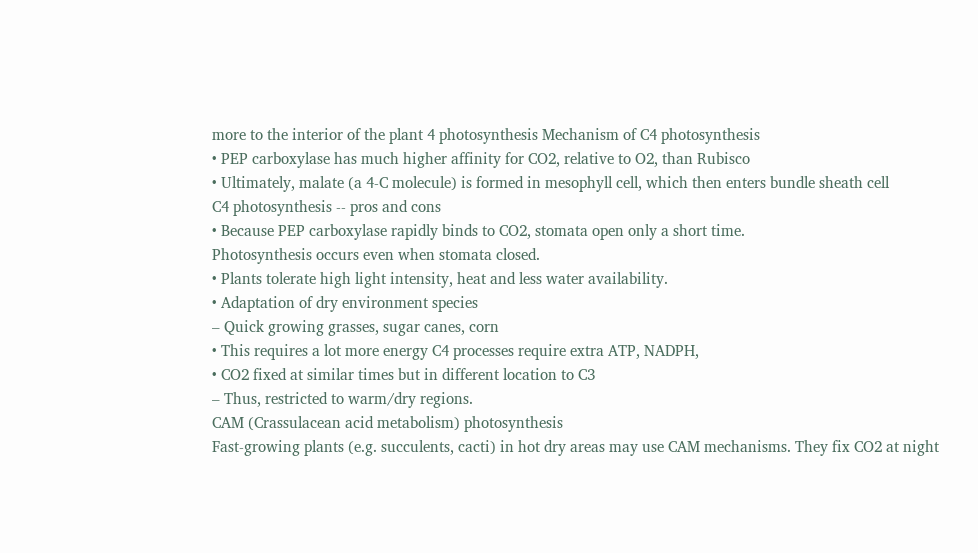more to the interior of the plant 4 photosynthesis Mechanism of C4 photosynthesis
• PEP carboxylase has much higher affinity for CO2, relative to O2, than Rubisco
• Ultimately, malate (a 4-C molecule) is formed in mesophyll cell, which then enters bundle sheath cell
C4 photosynthesis -- pros and cons
• Because PEP carboxylase rapidly binds to CO2, stomata open only a short time.
Photosynthesis occurs even when stomata closed.
• Plants tolerate high light intensity, heat and less water availability.
• Adaptation of dry environment species
– Quick growing grasses, sugar canes, corn
• This requires a lot more energy C4 processes require extra ATP, NADPH,
• CO2 fixed at similar times but in different location to C3
– Thus, restricted to warm/dry regions.
CAM (Crassulacean acid metabolism) photosynthesis
Fast-growing plants (e.g. succulents, cacti) in hot dry areas may use CAM mechanisms. They fix CO2 at night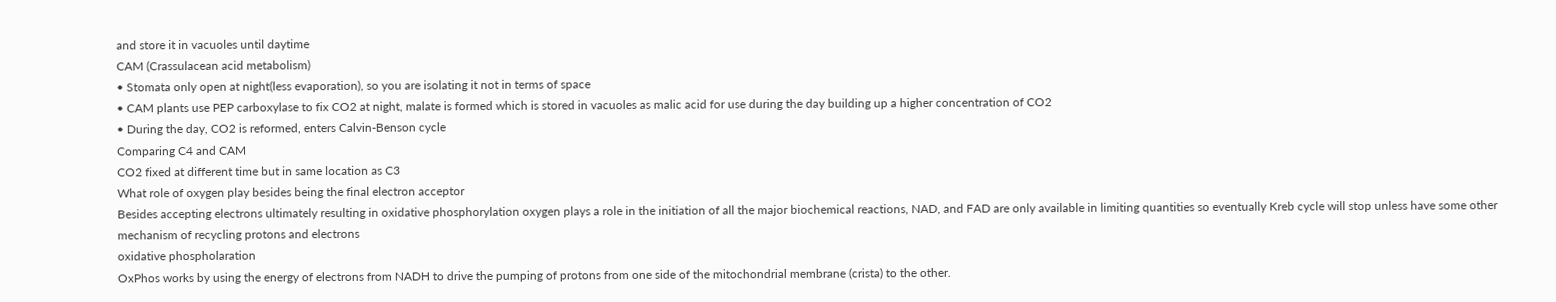and store it in vacuoles until daytime
CAM (Crassulacean acid metabolism)
• Stomata only open at night(less evaporation), so you are isolating it not in terms of space
• CAM plants use PEP carboxylase to fix CO2 at night, malate is formed which is stored in vacuoles as malic acid for use during the day building up a higher concentration of CO2
• During the day, CO2 is reformed, enters Calvin-Benson cycle
Comparing C4 and CAM
CO2 fixed at different time but in same location as C3
What role of oxygen play besides being the final electron acceptor
Besides accepting electrons ultimately resulting in oxidative phosphorylation oxygen plays a role in the initiation of all the major biochemical reactions, NAD, and FAD are only available in limiting quantities so eventually Kreb cycle will stop unless have some other mechanism of recycling protons and electrons
oxidative phospholaration
OxPhos works by using the energy of electrons from NADH to drive the pumping of protons from one side of the mitochondrial membrane (crista) to the other.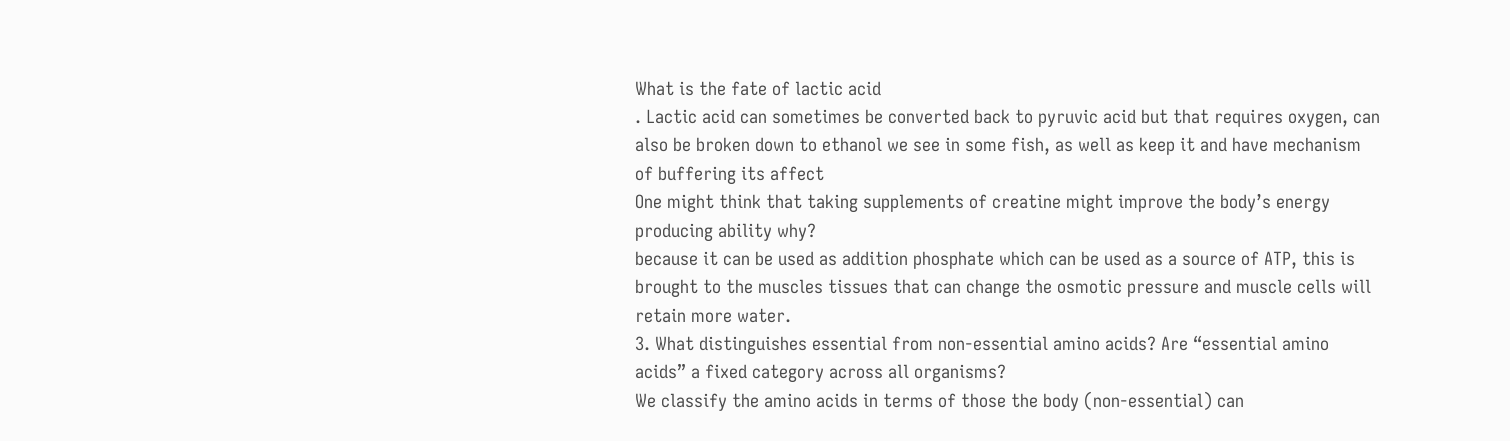What is the fate of lactic acid
. Lactic acid can sometimes be converted back to pyruvic acid but that requires oxygen, can also be broken down to ethanol we see in some fish, as well as keep it and have mechanism of buffering its affect
One might think that taking supplements of creatine might improve the body’s energy producing ability why?
because it can be used as addition phosphate which can be used as a source of ATP, this is brought to the muscles tissues that can change the osmotic pressure and muscle cells will retain more water.
3. What distinguishes essential from non-essential amino acids? Are “essential amino acids” a fixed category across all organisms?
We classify the amino acids in terms of those the body (non-essential) can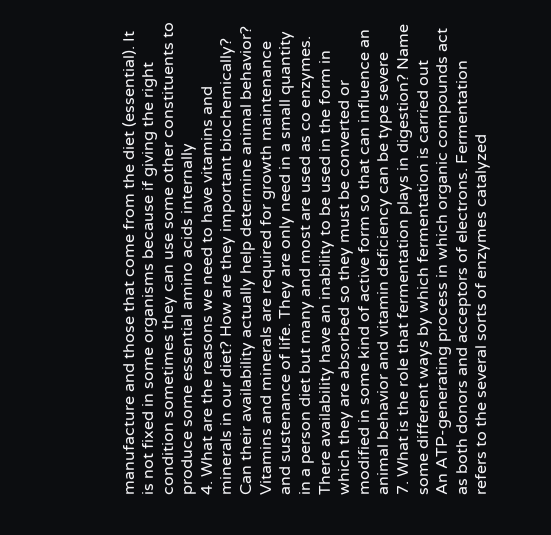manufacture and those that come from the diet (essential). It is not fixed in some organisms because if giving the right condition sometimes they can use some other constituents to produce some essential amino acids internally
4. What are the reasons we need to have vitamins and minerals in our diet? How are they important biochemically? Can their availability actually help determine animal behavior?
Vitamins and minerals are required for growth maintenance and sustenance of life. They are only need in a small quantity in a person diet but many and most are used as co enzymes. There availability have an inability to be used in the form in which they are absorbed so they must be converted or modified in some kind of active form so that can influence an animal behavior and vitamin deficiency can be type severe
7. What is the role that fermentation plays in digestion? Name some different ways by which fermentation is carried out
An ATP-generating process in which organic compounds act as both donors and acceptors of electrons. Fermentation refers to the several sorts of enzymes catalyzed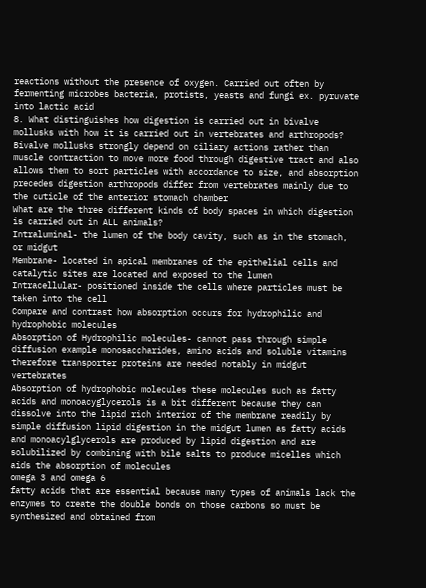reactions without the presence of oxygen. Carried out often by fermenting microbes bacteria, protists, yeasts and fungi ex. pyruvate into lactic acid
8. What distinguishes how digestion is carried out in bivalve mollusks with how it is carried out in vertebrates and arthropods?
Bivalve mollusks strongly depend on ciliary actions rather than muscle contraction to move more food through digestive tract and also allows them to sort particles with accordance to size, and absorption precedes digestion arthropods differ from vertebrates mainly due to the cuticle of the anterior stomach chamber
What are the three different kinds of body spaces in which digestion is carried out in ALL animals?
Intraluminal- the lumen of the body cavity, such as in the stomach, or midgut
Membrane- located in apical membranes of the epithelial cells and catalytic sites are located and exposed to the lumen
Intracellular- positioned inside the cells where particles must be taken into the cell
Compare and contrast how absorption occurs for hydrophilic and hydrophobic molecules
Absorption of Hydrophilic molecules- cannot pass through simple diffusion example monosaccharides, amino acids and soluble vitamins therefore transporter proteins are needed notably in midgut vertebrates
Absorption of hydrophobic molecules these molecules such as fatty acids and monoacyglycerols is a bit different because they can dissolve into the lipid rich interior of the membrane readily by simple diffusion lipid digestion in the midgut lumen as fatty acids and monoacylglycerols are produced by lipid digestion and are solubilized by combining with bile salts to produce micelles which aids the absorption of molecules
omega 3 and omega 6
fatty acids that are essential because many types of animals lack the enzymes to create the double bonds on those carbons so must be synthesized and obtained from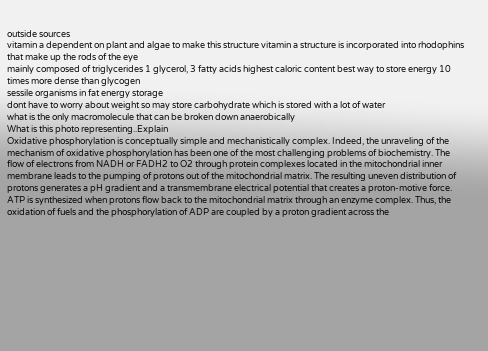outside sources
vitamin a dependent on plant and algae to make this structure vitamin a structure is incorporated into rhodophins that make up the rods of the eye
mainly composed of triglycerides 1 glycerol, 3 fatty acids highest caloric content best way to store energy 10 times more dense than glycogen
sessile organisms in fat energy storage
dont have to worry about weight so may store carbohydrate which is stored with a lot of water
what is the only macromolecule that can be broken down anaerobically
What is this photo representing..Explain
Oxidative phosphorylation is conceptually simple and mechanistically complex. Indeed, the unraveling of the mechanism of oxidative phosphorylation has been one of the most challenging problems of biochemistry. The flow of electrons from NADH or FADH2 to O2 through protein complexes located in the mitochondrial inner membrane leads to the pumping of protons out of the mitochondrial matrix. The resulting uneven distribution of protons generates a pH gradient and a transmembrane electrical potential that creates a proton-motive force. ATP is synthesized when protons flow back to the mitochondrial matrix through an enzyme complex. Thus, the oxidation of fuels and the phosphorylation of ADP are coupled by a proton gradient across the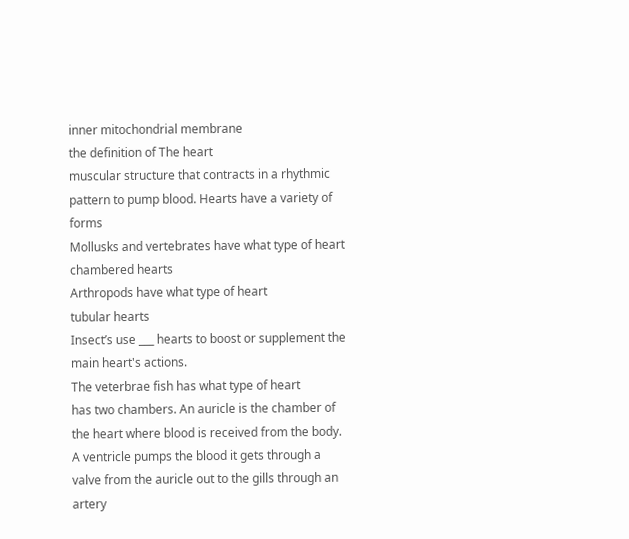inner mitochondrial membrane
the definition of The heart
muscular structure that contracts in a rhythmic pattern to pump blood. Hearts have a variety of forms
Mollusks and vertebrates have what type of heart
chambered hearts
Arthropods have what type of heart
tubular hearts
Insect’s use ___ hearts to boost or supplement the main heart's actions.
The veterbrae fish has what type of heart
has two chambers. An auricle is the chamber of the heart where blood is received from the body. A ventricle pumps the blood it gets through a valve from the auricle out to the gills through an artery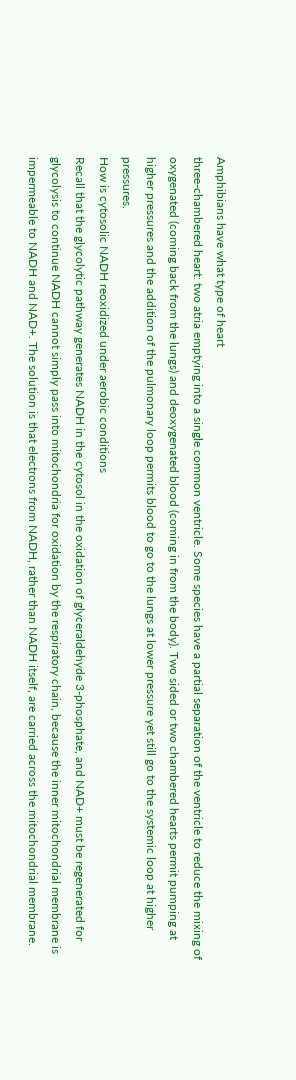Amphibians have what type of heart
three-chambered heart: two atria emptying into a single common ventricle. Some species have a partial separation of the ventricle to reduce the mixing of oxygenated (coming back from the lungs) and deoxygenated blood (coming in from the body). Two sided or two chambered hearts permit pumping at higher pressures and the addition of the pulmonary loop permits blood to go to the lungs at lower pressure yet still go to the systemic loop at higher pressures.
How is cytosolic NADH reoxidized under aerobic conditions
Recall that the glycolytic pathway generates NADH in the cytosol in the oxidation of glyceraldehyde 3-phosphate, and NAD+ must be regenerated for glycolysis to continue NADH cannot simply pass into mitochondria for oxidation by the respiratory chain, because the inner mitochondrial membrane is impermeable to NADH and NAD+. The solution is that electrons from NADH, rather than NADH itself, are carried across the mitochondrial membrane.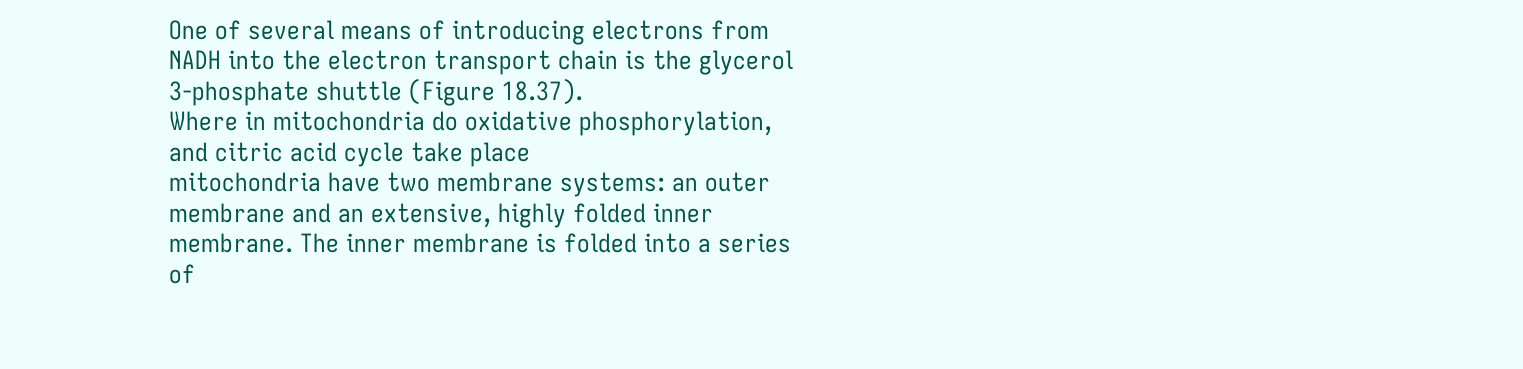One of several means of introducing electrons from NADH into the electron transport chain is the glycerol 3-phosphate shuttle (Figure 18.37).
Where in mitochondria do oxidative phosphorylation, and citric acid cycle take place
mitochondria have two membrane systems: an outer membrane and an extensive, highly folded inner membrane. The inner membrane is folded into a series of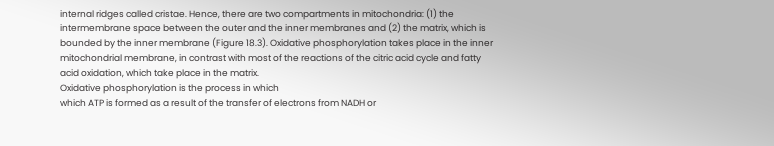internal ridges called cristae. Hence, there are two compartments in mitochondria: (1) the intermembrane space between the outer and the inner membranes and (2) the matrix, which is bounded by the inner membrane (Figure 18.3). Oxidative phosphorylation takes place in the inner mitochondrial membrane, in contrast with most of the reactions of the citric acid cycle and fatty acid oxidation, which take place in the matrix.
Oxidative phosphorylation is the process in which
which ATP is formed as a result of the transfer of electrons from NADH or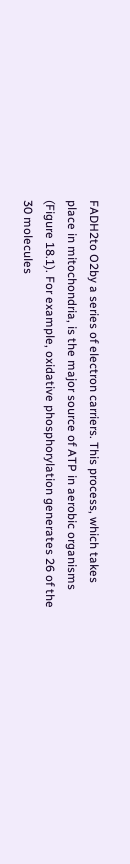FADH2to O2by a series of electron carriers. This process, which takes place in mitochondria, is the major source of ATP in aerobic organisms (Figure 18.1). For example, oxidative phosphorylation generates 26 of the 30 molecules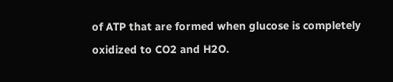of ATP that are formed when glucose is completely oxidized to CO2 and H2O.